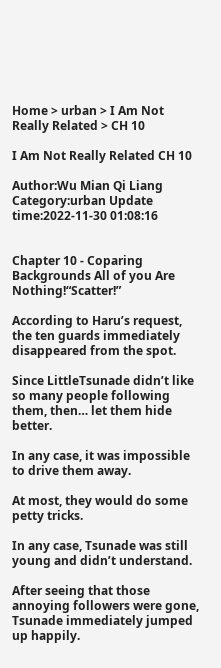Home > urban > I Am Not Really Related > CH 10

I Am Not Really Related CH 10

Author:Wu Mian Qi Liang Category:urban Update time:2022-11-30 01:08:16


Chapter 10 - Coparing Backgrounds All of you Are Nothing!“Scatter!”

According to Haru’s request, the ten guards immediately disappeared from the spot.

Since LittleTsunade didn’t like so many people following them, then… let them hide better.

In any case, it was impossible to drive them away.

At most, they would do some petty tricks.

In any case, Tsunade was still young and didn’t understand.

After seeing that those annoying followers were gone, Tsunade immediately jumped up happily.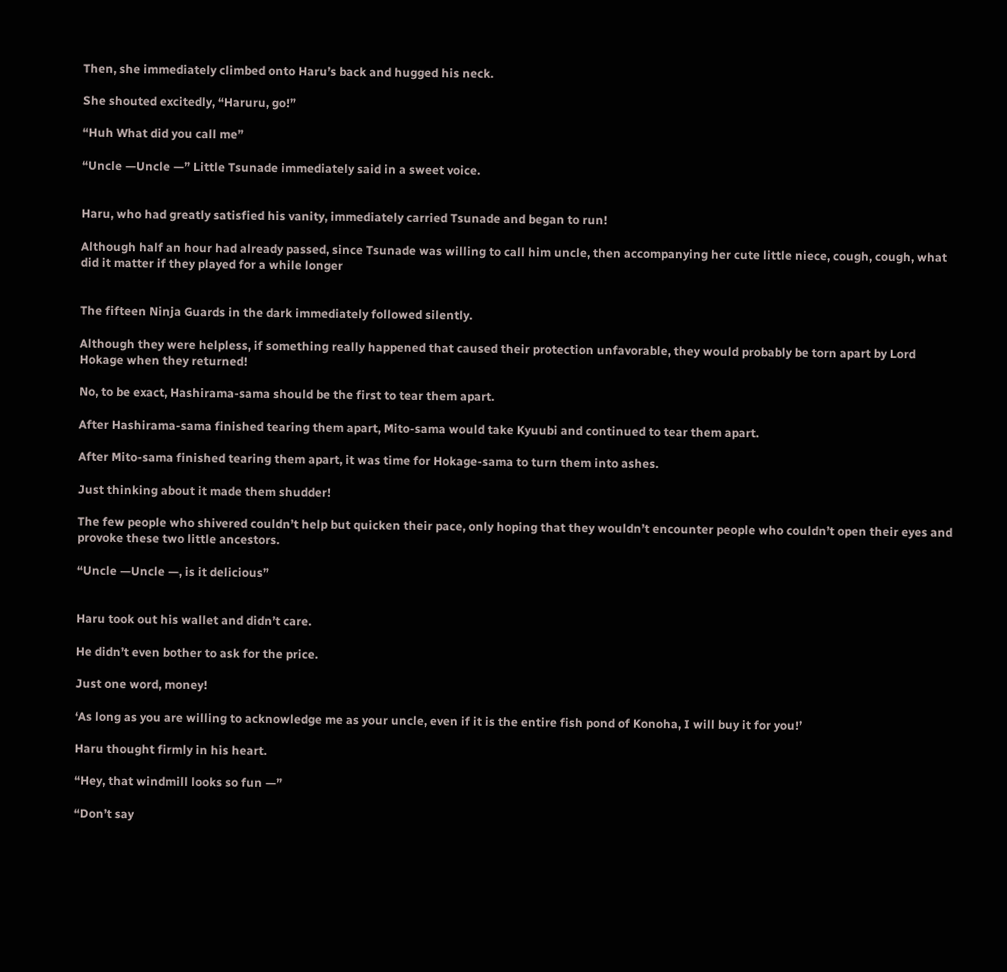Then, she immediately climbed onto Haru’s back and hugged his neck.

She shouted excitedly, “Haruru, go!”

“Huh What did you call me”

“Uncle —Uncle —” Little Tsunade immediately said in a sweet voice.


Haru, who had greatly satisfied his vanity, immediately carried Tsunade and began to run!

Although half an hour had already passed, since Tsunade was willing to call him uncle, then accompanying her cute little niece, cough, cough, what did it matter if they played for a while longer


The fifteen Ninja Guards in the dark immediately followed silently.

Although they were helpless, if something really happened that caused their protection unfavorable, they would probably be torn apart by Lord Hokage when they returned!

No, to be exact, Hashirama-sama should be the first to tear them apart.

After Hashirama-sama finished tearing them apart, Mito-sama would take Kyuubi and continued to tear them apart.

After Mito-sama finished tearing them apart, it was time for Hokage-sama to turn them into ashes.

Just thinking about it made them shudder!

The few people who shivered couldn’t help but quicken their pace, only hoping that they wouldn’t encounter people who couldn’t open their eyes and provoke these two little ancestors.

“Uncle —Uncle —, is it delicious”


Haru took out his wallet and didn’t care.

He didn’t even bother to ask for the price.

Just one word, money!

‘As long as you are willing to acknowledge me as your uncle, even if it is the entire fish pond of Konoha, I will buy it for you!’

Haru thought firmly in his heart.

“Hey, that windmill looks so fun —”

“Don’t say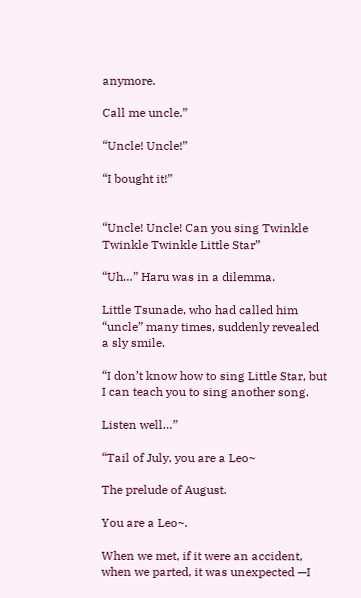anymore.

Call me uncle.”

“Uncle! Uncle!”

“I bought it!”


“Uncle! Uncle! Can you sing Twinkle Twinkle Twinkle Little Star”

“Uh…” Haru was in a dilemma.

Little Tsunade, who had called him “uncle” many times, suddenly revealed a sly smile.

“I don’t know how to sing Little Star, but I can teach you to sing another song.

Listen well…”

“Tail of July, you are a Leo~

The prelude of August.

You are a Leo~.

When we met, if it were an accident, when we parted, it was unexpected —I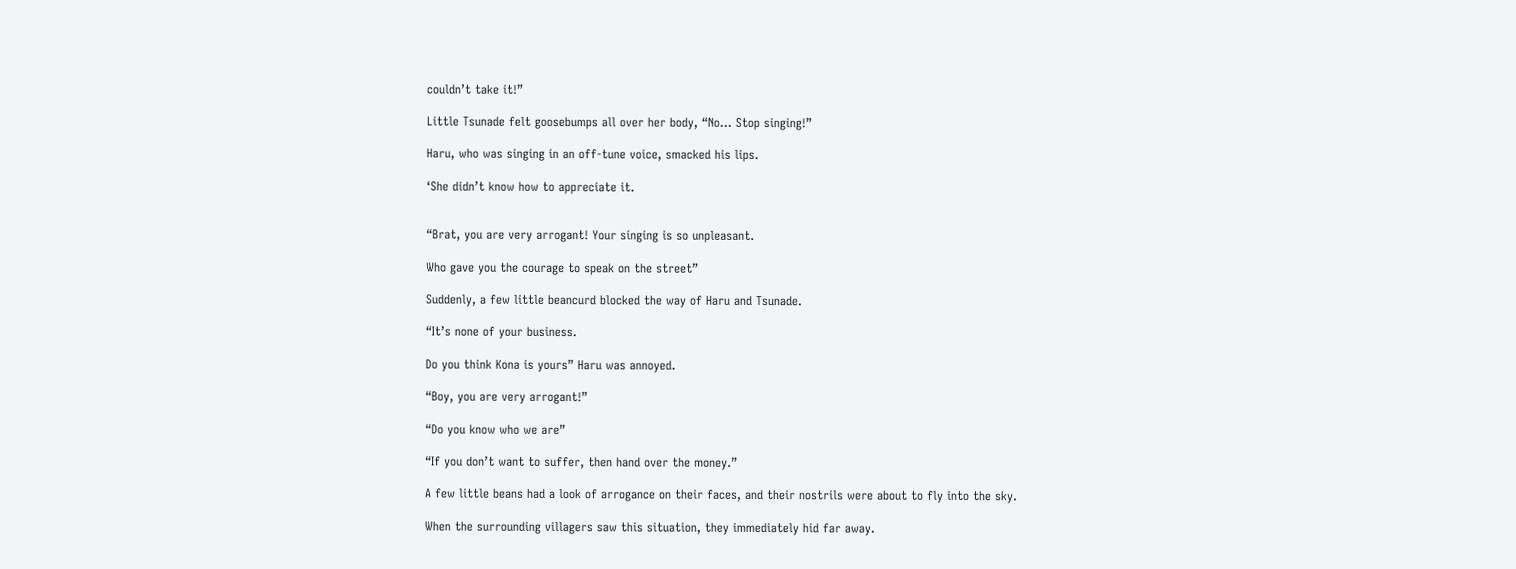couldn’t take it!”

Little Tsunade felt goosebumps all over her body, “No… Stop singing!”

Haru, who was singing in an off-tune voice, smacked his lips.

‘She didn’t know how to appreciate it.


“Brat, you are very arrogant! Your singing is so unpleasant.

Who gave you the courage to speak on the street”

Suddenly, a few little beancurd blocked the way of Haru and Tsunade.

“It’s none of your business.

Do you think Kona is yours” Haru was annoyed.

“Boy, you are very arrogant!”

“Do you know who we are”

“If you don’t want to suffer, then hand over the money.”

A few little beans had a look of arrogance on their faces, and their nostrils were about to fly into the sky.

When the surrounding villagers saw this situation, they immediately hid far away.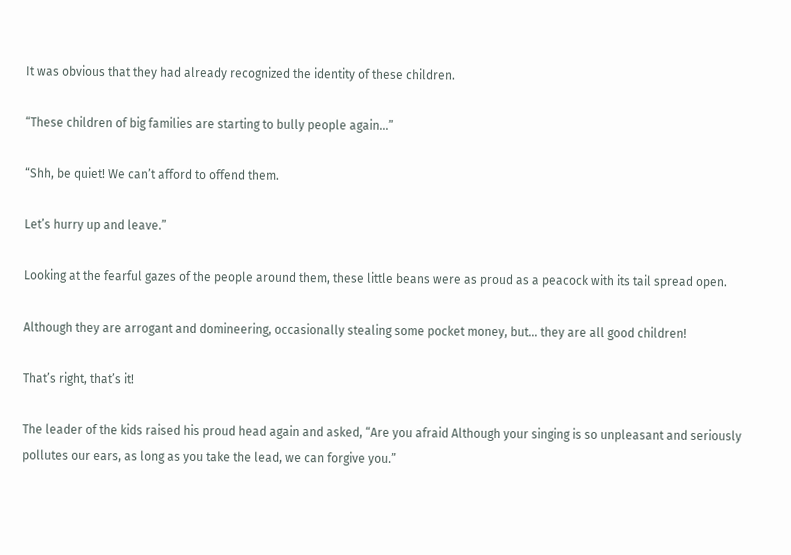It was obvious that they had already recognized the identity of these children.

“These children of big families are starting to bully people again…”

“Shh, be quiet! We can’t afford to offend them.

Let’s hurry up and leave.”

Looking at the fearful gazes of the people around them, these little beans were as proud as a peacock with its tail spread open.

Although they are arrogant and domineering, occasionally stealing some pocket money, but… they are all good children!

That’s right, that’s it!

The leader of the kids raised his proud head again and asked, “Are you afraid Although your singing is so unpleasant and seriously pollutes our ears, as long as you take the lead, we can forgive you.”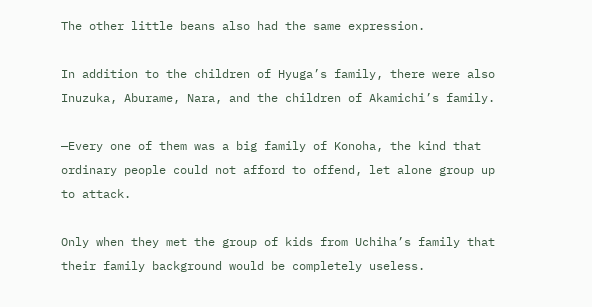The other little beans also had the same expression.

In addition to the children of Hyuga’s family, there were also Inuzuka, Aburame, Nara, and the children of Akamichi’s family.

—Every one of them was a big family of Konoha, the kind that ordinary people could not afford to offend, let alone group up to attack.

Only when they met the group of kids from Uchiha’s family that their family background would be completely useless.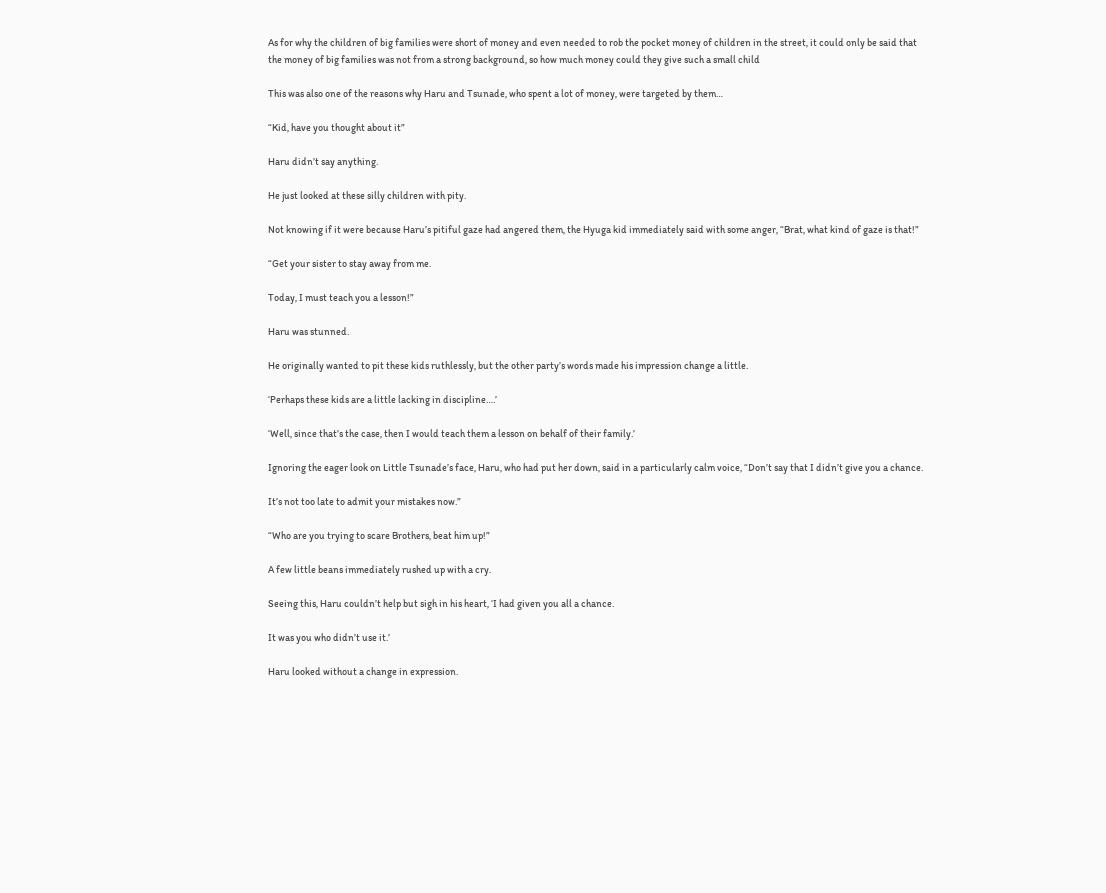As for why the children of big families were short of money and even needed to rob the pocket money of children in the street, it could only be said that the money of big families was not from a strong background, so how much money could they give such a small child

This was also one of the reasons why Haru and Tsunade, who spent a lot of money, were targeted by them…

“Kid, have you thought about it”

Haru didn’t say anything.

He just looked at these silly children with pity.

Not knowing if it were because Haru’s pitiful gaze had angered them, the Hyuga kid immediately said with some anger, “Brat, what kind of gaze is that!”

“Get your sister to stay away from me.

Today, I must teach you a lesson!”

Haru was stunned.

He originally wanted to pit these kids ruthlessly, but the other party’s words made his impression change a little.

‘Perhaps these kids are a little lacking in discipline….’

‘Well, since that’s the case, then I would teach them a lesson on behalf of their family.’

Ignoring the eager look on Little Tsunade’s face, Haru, who had put her down, said in a particularly calm voice, “Don’t say that I didn’t give you a chance.

It’s not too late to admit your mistakes now.”

“Who are you trying to scare Brothers, beat him up!”

A few little beans immediately rushed up with a cry.

Seeing this, Haru couldn’t help but sigh in his heart, ‘I had given you all a chance.

It was you who didn’t use it.’

Haru looked without a change in expression.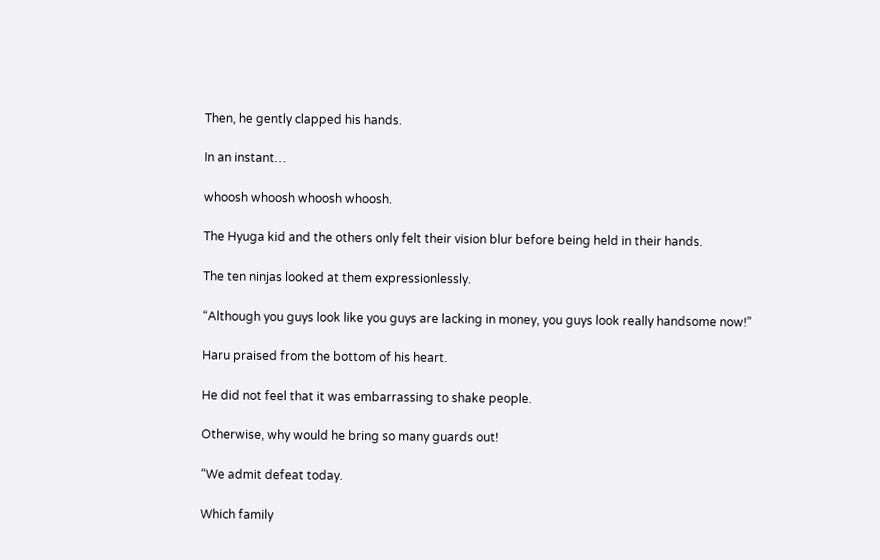Then, he gently clapped his hands.

In an instant…

whoosh whoosh whoosh whoosh.

The Hyuga kid and the others only felt their vision blur before being held in their hands.

The ten ninjas looked at them expressionlessly.

“Although you guys look like you guys are lacking in money, you guys look really handsome now!”

Haru praised from the bottom of his heart.

He did not feel that it was embarrassing to shake people.

Otherwise, why would he bring so many guards out!

“We admit defeat today.

Which family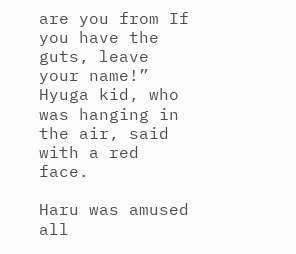are you from If you have the guts, leave your name!” Hyuga kid, who was hanging in the air, said with a red face.

Haru was amused all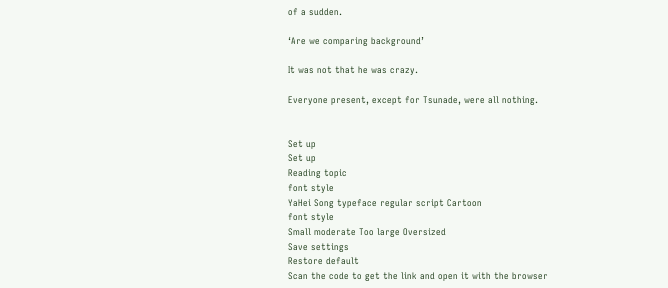of a sudden.

‘Are we comparing background’

It was not that he was crazy.

Everyone present, except for Tsunade, were all nothing.


Set up
Set up
Reading topic
font style
YaHei Song typeface regular script Cartoon
font style
Small moderate Too large Oversized
Save settings
Restore default
Scan the code to get the link and open it with the browser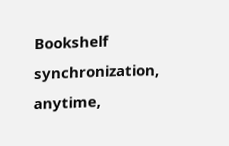Bookshelf synchronization, anytime,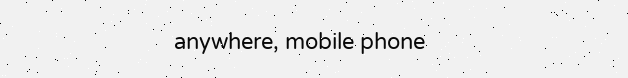anywhere, mobile phone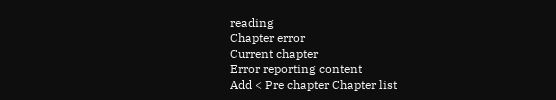reading
Chapter error
Current chapter
Error reporting content
Add < Pre chapter Chapter list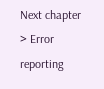Next chapter > Error reporting